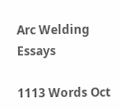Arc Welding Essays

1113 Words Oct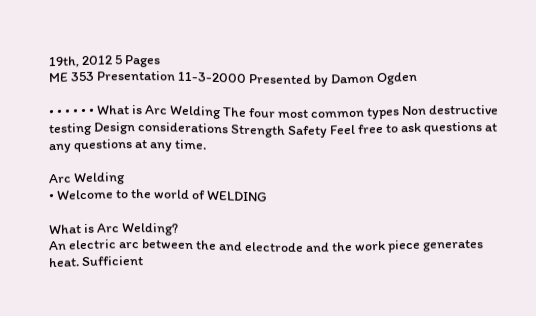19th, 2012 5 Pages
ME 353 Presentation 11-3-2000 Presented by Damon Ogden

• • • • • • What is Arc Welding The four most common types Non destructive testing Design considerations Strength Safety Feel free to ask questions at any questions at any time.

Arc Welding
• Welcome to the world of WELDING

What is Arc Welding?
An electric arc between the and electrode and the work piece generates heat. Sufficient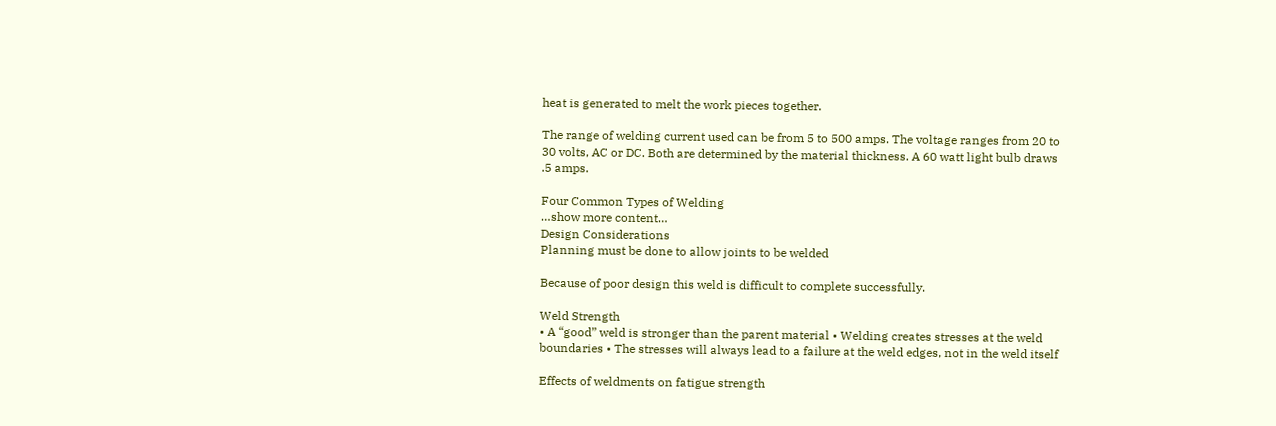heat is generated to melt the work pieces together.

The range of welding current used can be from 5 to 500 amps. The voltage ranges from 20 to 30 volts, AC or DC. Both are determined by the material thickness. A 60 watt light bulb draws .5 amps.

Four Common Types of Welding
…show more content…
Design Considerations
Planning must be done to allow joints to be welded

Because of poor design this weld is difficult to complete successfully.

Weld Strength
• A “good” weld is stronger than the parent material • Welding creates stresses at the weld boundaries • The stresses will always lead to a failure at the weld edges, not in the weld itself

Effects of weldments on fatigue strength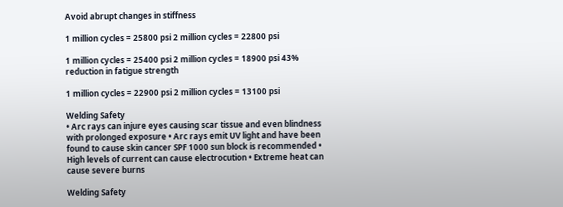Avoid abrupt changes in stiffness

1 million cycles = 25800 psi 2 million cycles = 22800 psi

1 million cycles = 25400 psi 2 million cycles = 18900 psi 43% reduction in fatigue strength

1 million cycles = 22900 psi 2 million cycles = 13100 psi

Welding Safety
• Arc rays can injure eyes causing scar tissue and even blindness with prolonged exposure • Arc rays emit UV light and have been found to cause skin cancer SPF 1000 sun block is recommended • High levels of current can cause electrocution • Extreme heat can cause severe burns

Welding Safety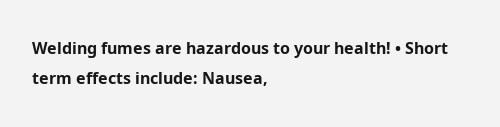Welding fumes are hazardous to your health! • Short term effects include: Nausea,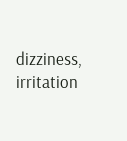dizziness, irritation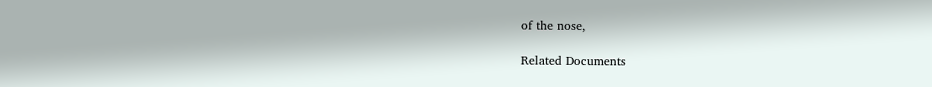of the nose,

Related Documents